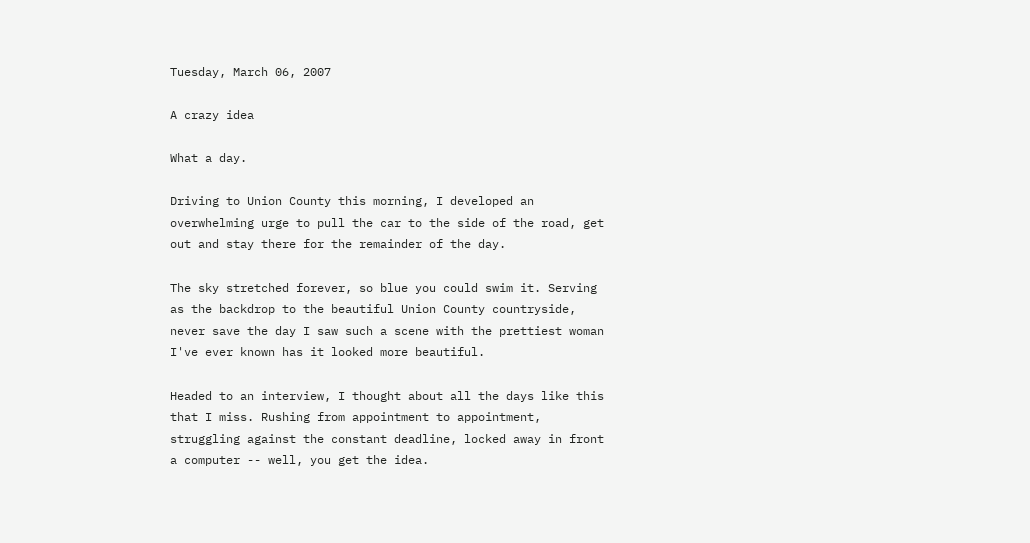Tuesday, March 06, 2007

A crazy idea

What a day.

Driving to Union County this morning, I developed an overwhelming urge to pull the car to the side of the road, get out and stay there for the remainder of the day.

The sky stretched forever, so blue you could swim it. Serving as the backdrop to the beautiful Union County countryside, never save the day I saw such a scene with the prettiest woman I've ever known has it looked more beautiful.

Headed to an interview, I thought about all the days like this that I miss. Rushing from appointment to appointment, struggling against the constant deadline, locked away in front a computer -- well, you get the idea.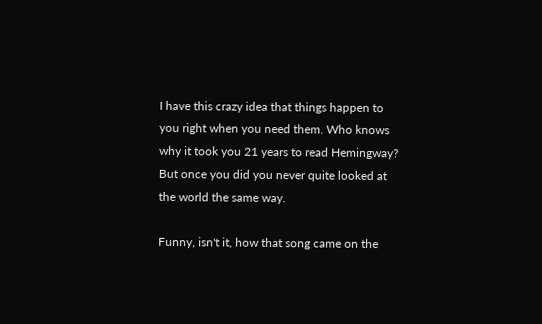I have this crazy idea that things happen to you right when you need them. Who knows why it took you 21 years to read Hemingway? But once you did you never quite looked at the world the same way.

Funny, isn't it, how that song came on the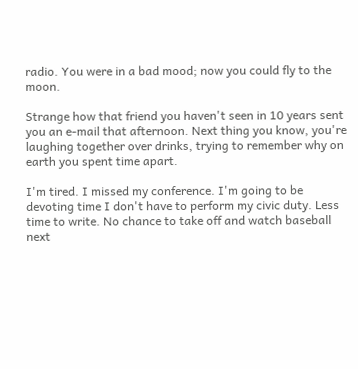radio. You were in a bad mood; now you could fly to the moon.

Strange how that friend you haven't seen in 10 years sent you an e-mail that afternoon. Next thing you know, you're laughing together over drinks, trying to remember why on earth you spent time apart.

I'm tired. I missed my conference. I'm going to be devoting time I don't have to perform my civic duty. Less time to write. No chance to take off and watch baseball next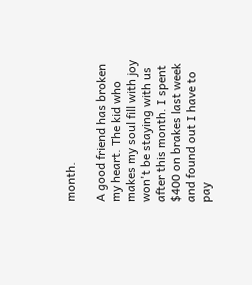month.

A good friend has broken my heart. The kid who makes my soul fill with joy won't be staying with us after this month. I spent $400 on brakes last week and found out I have to pay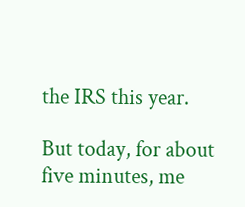the IRS this year.

But today, for about five minutes, me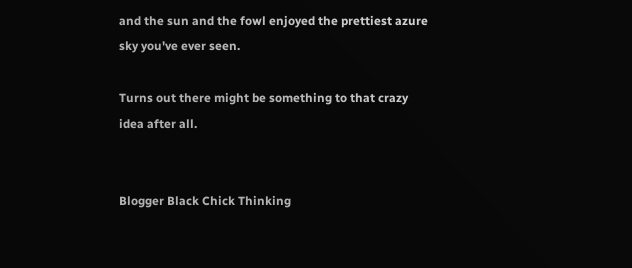and the sun and the fowl enjoyed the prettiest azure sky you've ever seen.

Turns out there might be something to that crazy idea after all.


Blogger Black Chick Thinking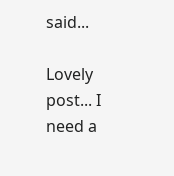said...

Lovely post... I need a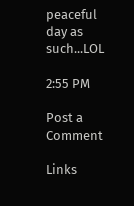peaceful day as such...LOL

2:55 PM

Post a Comment

Links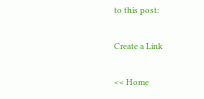to this post:

Create a Link

<< Home